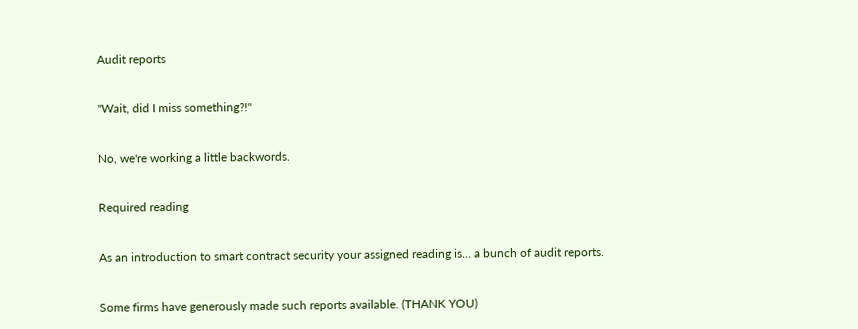Audit reports

"Wait, did I miss something?!"

No, we're working a little backwords.

Required reading

As an introduction to smart contract security your assigned reading is... a bunch of audit reports.

Some firms have generously made such reports available. (THANK YOU)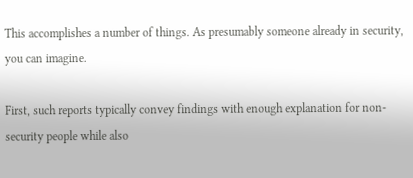This accomplishes a number of things. As presumably someone already in security, you can imagine.

First, such reports typically convey findings with enough explanation for non-security people while also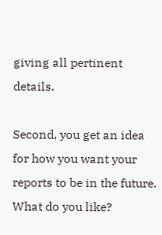giving all pertinent details.

Second, you get an idea for how you want your reports to be in the future. What do you like?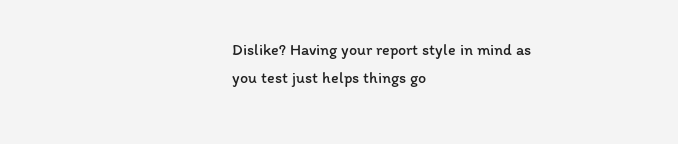Dislike? Having your report style in mind as you test just helps things go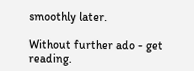smoothly later.

Without further ado - get reading.